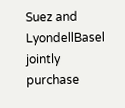Suez and LyondellBasel jointly purchase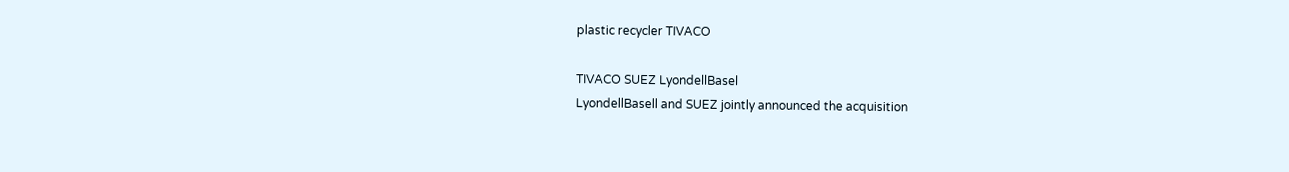plastic recycler TIVACO

TIVACO SUEZ LyondellBasel
LyondellBasell and SUEZ jointly announced the acquisition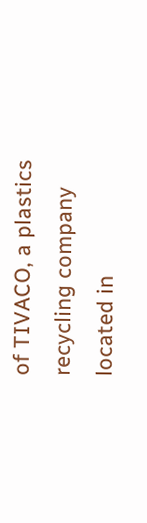of TIVACO, a plastics recycling company located in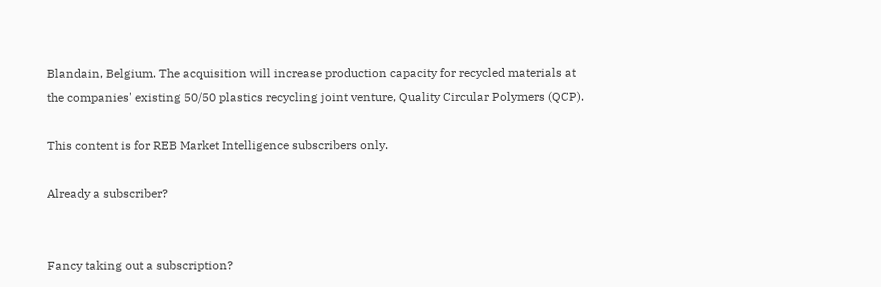Blandain, Belgium. The acquisition will increase production capacity for recycled materials at the companies' existing 50/50 plastics recycling joint venture, Quality Circular Polymers (QCP).

This content is for REB Market Intelligence subscribers only.

Already a subscriber?


Fancy taking out a subscription?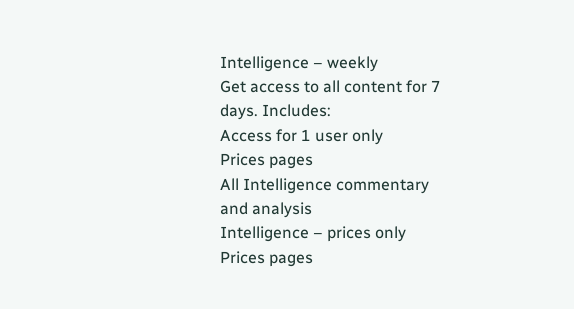Intelligence – weekly
Get access to all content for 7 days. Includes:
Access for 1 user only
Prices pages
All Intelligence commentary and analysis
Intelligence – prices only
Prices pages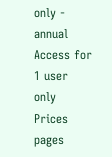only - annual
Access for 1 user only
Prices pages